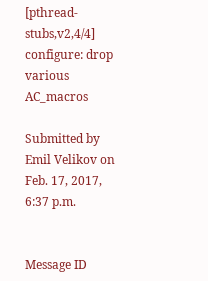[pthread-stubs,v2,4/4] configure: drop various AC_macros

Submitted by Emil Velikov on Feb. 17, 2017, 6:37 p.m.


Message ID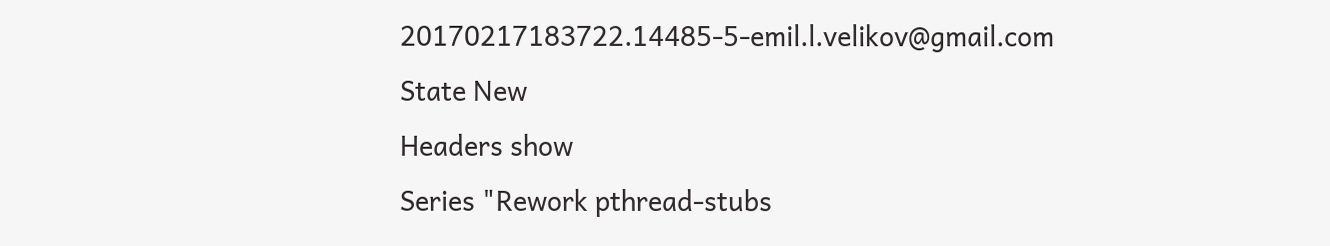20170217183722.14485-5-emil.l.velikov@gmail.com
State New
Headers show
Series "Rework pthread-stubs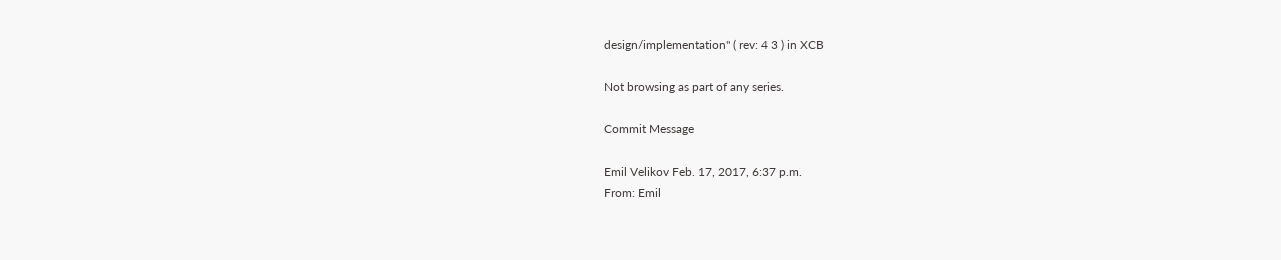design/implementation" ( rev: 4 3 ) in XCB

Not browsing as part of any series.

Commit Message

Emil Velikov Feb. 17, 2017, 6:37 p.m.
From: Emil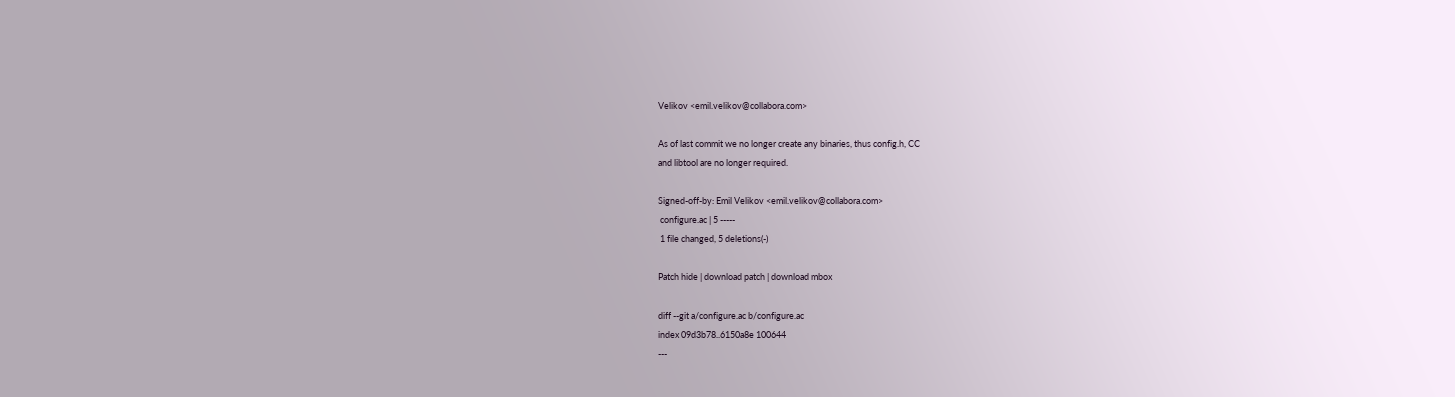Velikov <emil.velikov@collabora.com>

As of last commit we no longer create any binaries, thus config.h, CC
and libtool are no longer required.

Signed-off-by: Emil Velikov <emil.velikov@collabora.com>
 configure.ac | 5 -----
 1 file changed, 5 deletions(-)

Patch hide | download patch | download mbox

diff --git a/configure.ac b/configure.ac
index 09d3b78..6150a8e 100644
---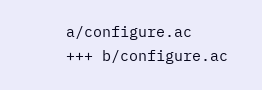a/configure.ac
+++ b/configure.ac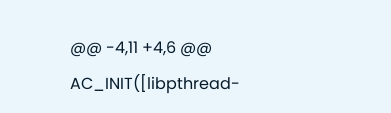@@ -4,11 +4,6 @@  AC_INIT([libpthread-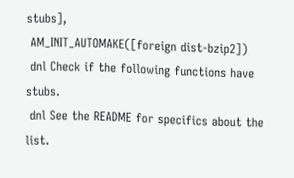stubs],
 AM_INIT_AUTOMAKE([foreign dist-bzip2])
 dnl Check if the following functions have stubs.
 dnl See the README for specifics about the list.